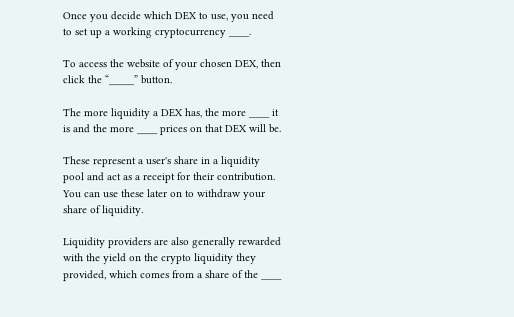Once you decide which DEX to use, you need to set up a working cryptocurrency ____.

To access the website of your chosen DEX, then click the “_____” button.

The more liquidity a DEX has, the more ____ it is and the more ____ prices on that DEX will be.

These represent a user's share in a liquidity pool and act as a receipt for their contribution. You can use these later on to withdraw your share of liquidity.

Liquidity providers are also generally rewarded with the yield on the crypto liquidity they provided, which comes from a share of the ____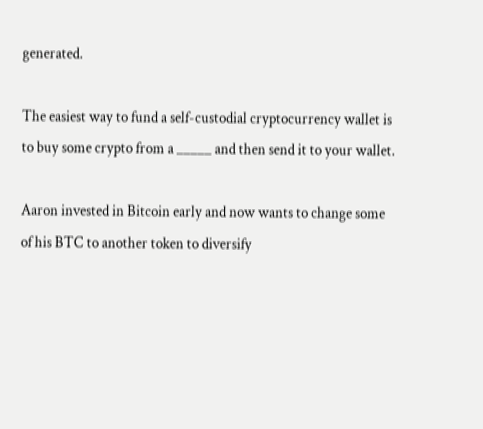generated.

The easiest way to fund a self-custodial cryptocurrency wallet is to buy some crypto from a _____ and then send it to your wallet.

Aaron invested in Bitcoin early and now wants to change some of his BTC to another token to diversify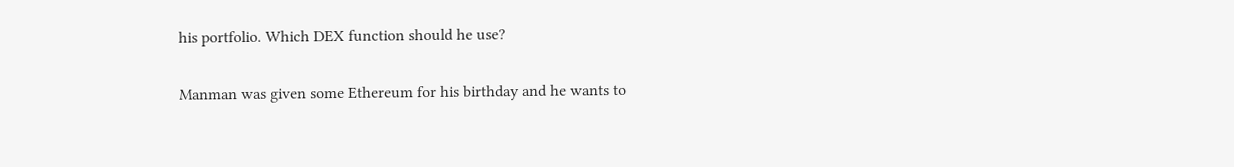his portfolio. Which DEX function should he use?

Manman was given some Ethereum for his birthday and he wants to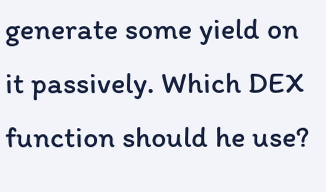generate some yield on it passively. Which DEX function should he use?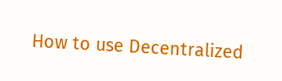How to use Decentralized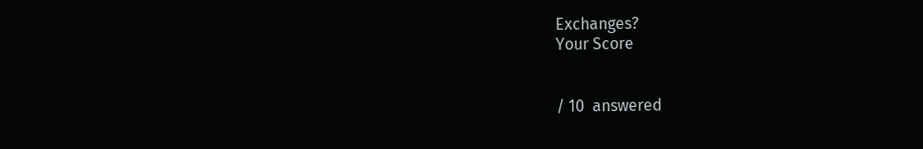Exchanges?
Your Score


/ 10  answered